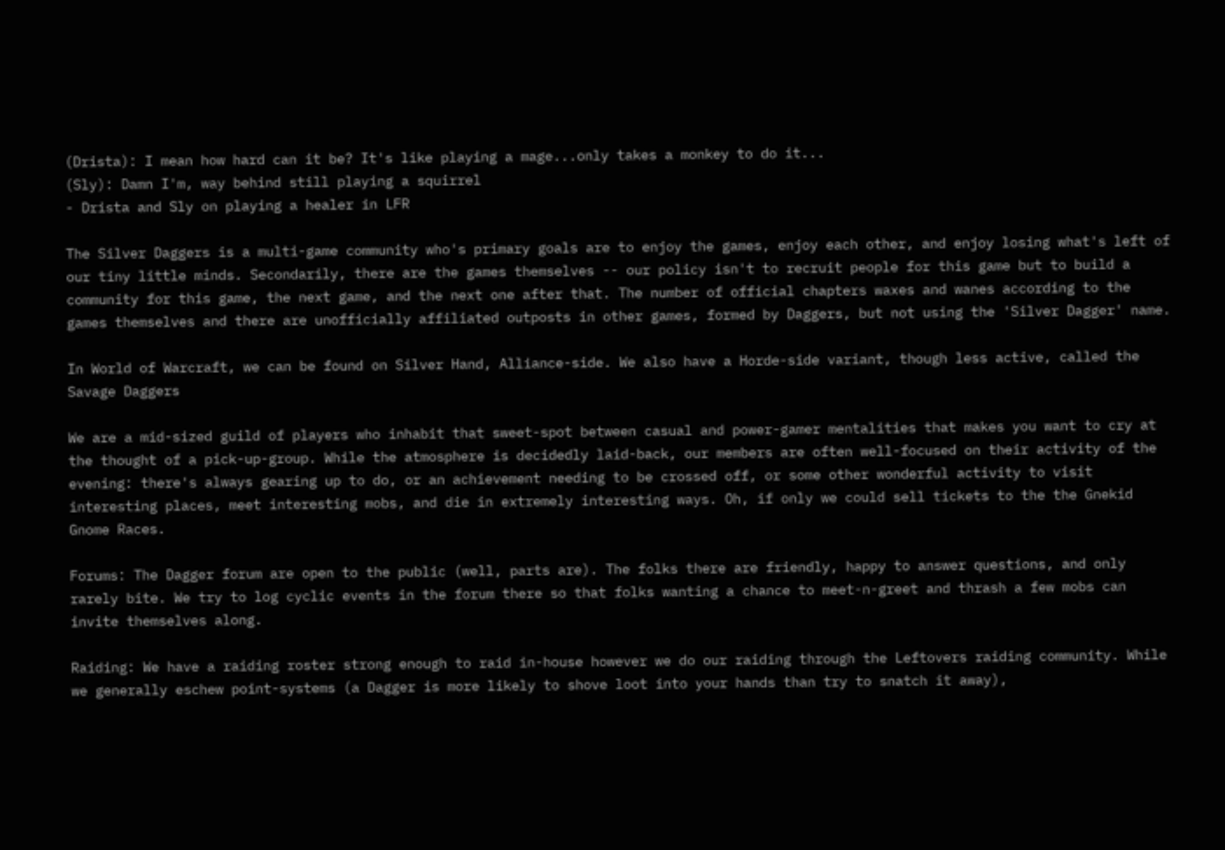(Drista): I mean how hard can it be? It's like playing a mage...only takes a monkey to do it...
(Sly): Damn I'm, way behind still playing a squirrel
- Drista and Sly on playing a healer in LFR

The Silver Daggers is a multi-game community who's primary goals are to enjoy the games, enjoy each other, and enjoy losing what's left of our tiny little minds. Secondarily, there are the games themselves -- our policy isn't to recruit people for this game but to build a community for this game, the next game, and the next one after that. The number of official chapters waxes and wanes according to the games themselves and there are unofficially affiliated outposts in other games, formed by Daggers, but not using the 'Silver Dagger' name.

In World of Warcraft, we can be found on Silver Hand, Alliance-side. We also have a Horde-side variant, though less active, called the Savage Daggers

We are a mid-sized guild of players who inhabit that sweet-spot between casual and power-gamer mentalities that makes you want to cry at the thought of a pick-up-group. While the atmosphere is decidedly laid-back, our members are often well-focused on their activity of the evening: there's always gearing up to do, or an achievement needing to be crossed off, or some other wonderful activity to visit interesting places, meet interesting mobs, and die in extremely interesting ways. Oh, if only we could sell tickets to the the Gnekid Gnome Races.

Forums: The Dagger forum are open to the public (well, parts are). The folks there are friendly, happy to answer questions, and only rarely bite. We try to log cyclic events in the forum there so that folks wanting a chance to meet-n-greet and thrash a few mobs can invite themselves along.

Raiding: We have a raiding roster strong enough to raid in-house however we do our raiding through the Leftovers raiding community. While we generally eschew point-systems (a Dagger is more likely to shove loot into your hands than try to snatch it away),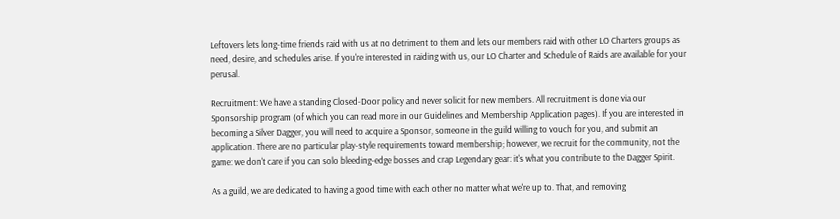Leftovers lets long-time friends raid with us at no detriment to them and lets our members raid with other LO Charters groups as need, desire, and schedules arise. If you're interested in raiding with us, our LO Charter and Schedule of Raids are available for your perusal.

Recruitment: We have a standing Closed-Door policy and never solicit for new members. All recruitment is done via our Sponsorship program (of which you can read more in our Guidelines and Membership Application pages). If you are interested in becoming a Silver Dagger, you will need to acquire a Sponsor, someone in the guild willing to vouch for you, and submit an application. There are no particular play-style requirements toward membership; however, we recruit for the community, not the game: we don't care if you can solo bleeding-edge bosses and crap Legendary gear: it's what you contribute to the Dagger Spirit.

As a guild, we are dedicated to having a good time with each other no matter what we're up to. That, and removing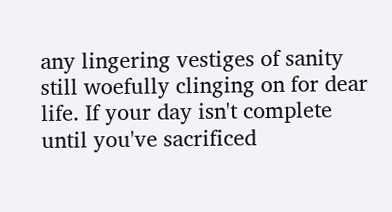any lingering vestiges of sanity still woefully clinging on for dear life. If your day isn't complete until you've sacrificed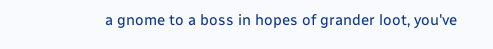a gnome to a boss in hopes of grander loot, you've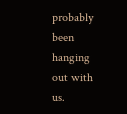probably been hanging out with us.